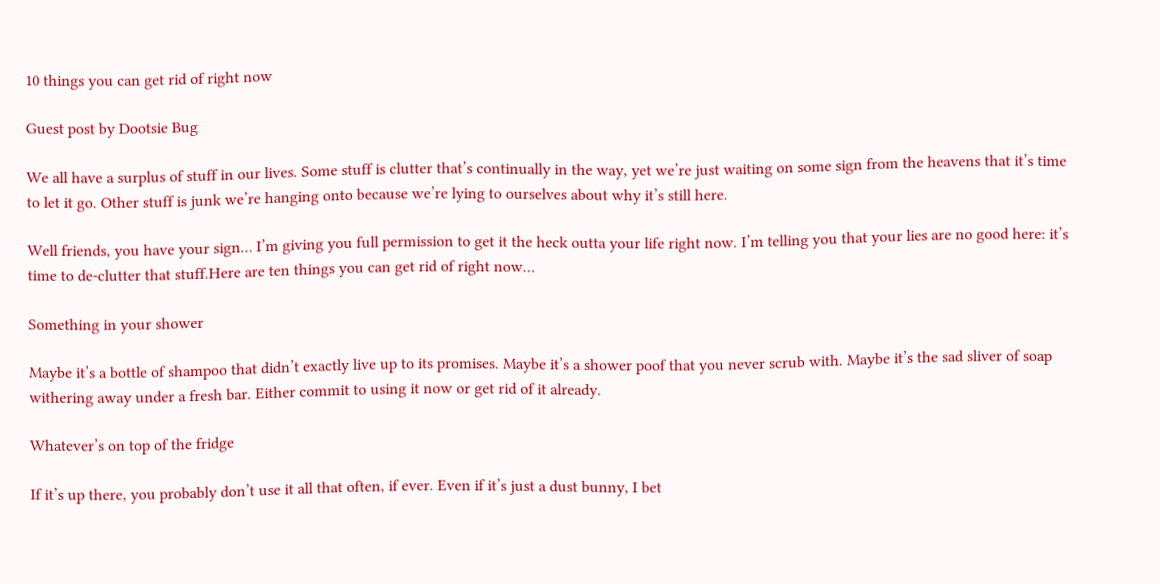10 things you can get rid of right now

Guest post by Dootsie Bug

We all have a surplus of stuff in our lives. Some stuff is clutter that’s continually in the way, yet we’re just waiting on some sign from the heavens that it’s time to let it go. Other stuff is junk we’re hanging onto because we’re lying to ourselves about why it’s still here.

Well friends, you have your sign… I’m giving you full permission to get it the heck outta your life right now. I’m telling you that your lies are no good here: it’s time to de-clutter that stuff.Here are ten things you can get rid of right now…

Something in your shower

Maybe it’s a bottle of shampoo that didn’t exactly live up to its promises. Maybe it’s a shower poof that you never scrub with. Maybe it’s the sad sliver of soap withering away under a fresh bar. Either commit to using it now or get rid of it already.

Whatever’s on top of the fridge

If it’s up there, you probably don’t use it all that often, if ever. Even if it’s just a dust bunny, I bet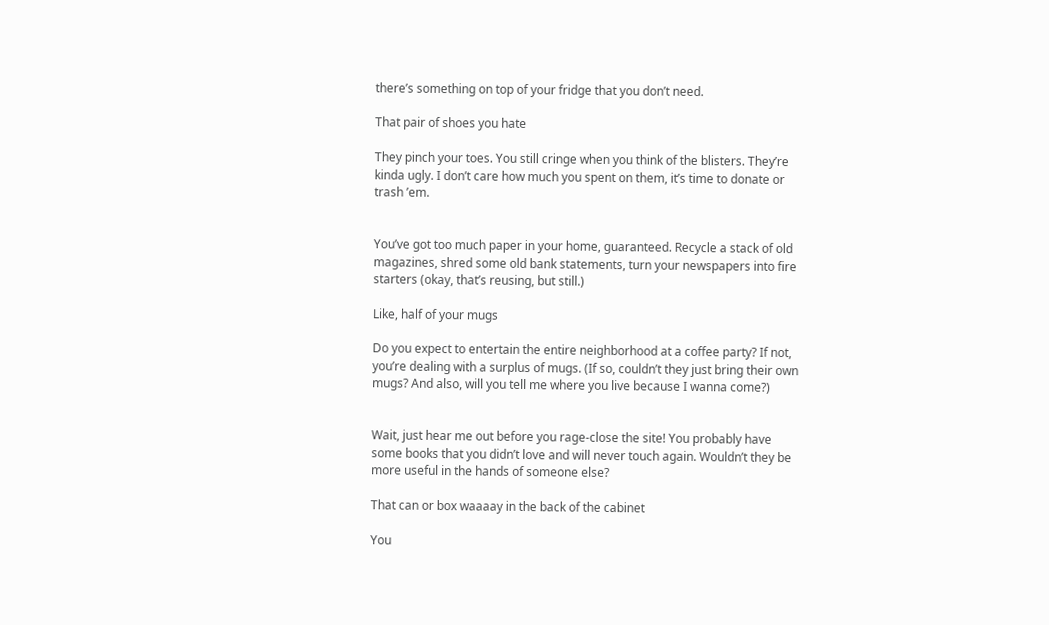there’s something on top of your fridge that you don’t need.

That pair of shoes you hate

They pinch your toes. You still cringe when you think of the blisters. They’re kinda ugly. I don’t care how much you spent on them, it’s time to donate or trash ’em.


You’ve got too much paper in your home, guaranteed. Recycle a stack of old magazines, shred some old bank statements, turn your newspapers into fire starters (okay, that’s reusing, but still.)

Like, half of your mugs

Do you expect to entertain the entire neighborhood at a coffee party? If not, you’re dealing with a surplus of mugs. (If so, couldn’t they just bring their own mugs? And also, will you tell me where you live because I wanna come?)


Wait, just hear me out before you rage-close the site! You probably have some books that you didn’t love and will never touch again. Wouldn’t they be more useful in the hands of someone else?

That can or box waaaay in the back of the cabinet

You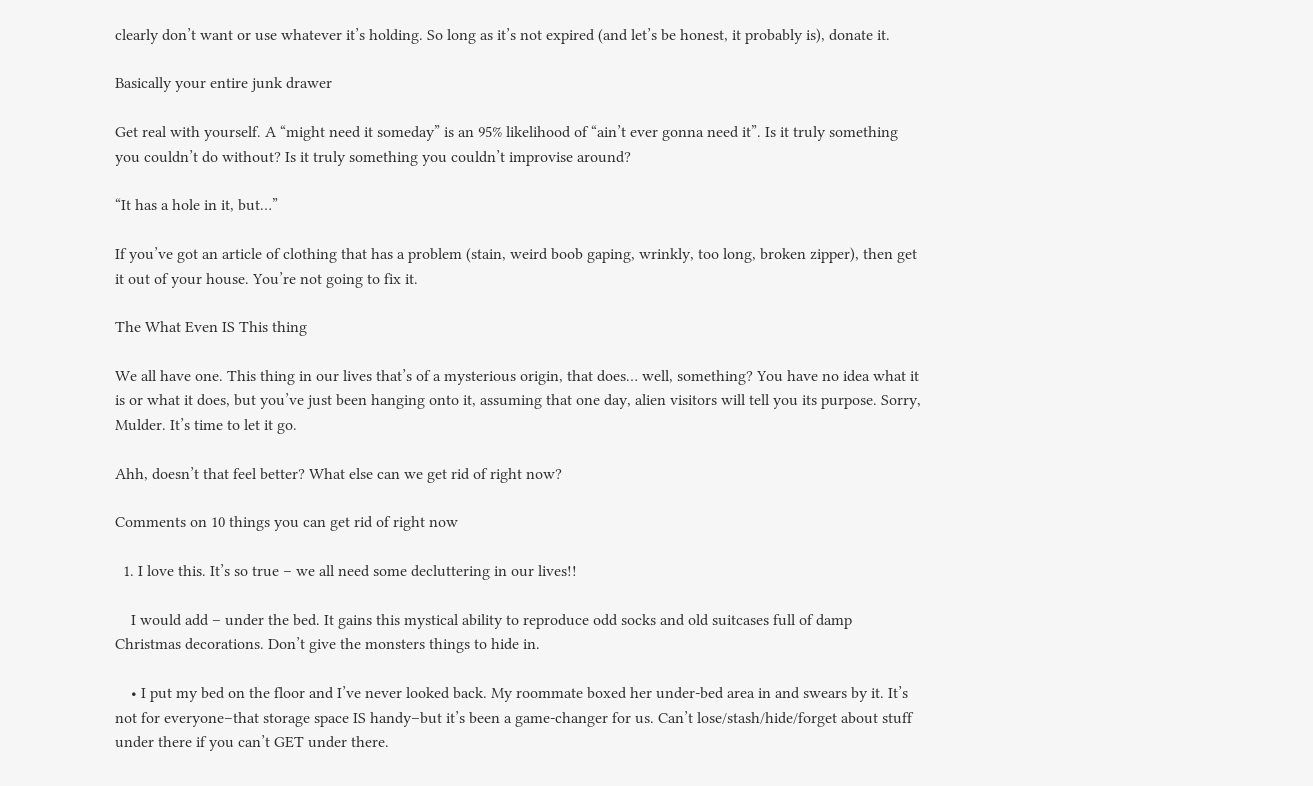clearly don’t want or use whatever it’s holding. So long as it’s not expired (and let’s be honest, it probably is), donate it.

Basically your entire junk drawer

Get real with yourself. A “might need it someday” is an 95% likelihood of “ain’t ever gonna need it”. Is it truly something you couldn’t do without? Is it truly something you couldn’t improvise around?

“It has a hole in it, but…”

If you’ve got an article of clothing that has a problem (stain, weird boob gaping, wrinkly, too long, broken zipper), then get it out of your house. You’re not going to fix it.

The What Even IS This thing

We all have one. This thing in our lives that’s of a mysterious origin, that does… well, something? You have no idea what it is or what it does, but you’ve just been hanging onto it, assuming that one day, alien visitors will tell you its purpose. Sorry, Mulder. It’s time to let it go.

Ahh, doesn’t that feel better? What else can we get rid of right now?

Comments on 10 things you can get rid of right now

  1. I love this. It’s so true – we all need some decluttering in our lives!!

    I would add – under the bed. It gains this mystical ability to reproduce odd socks and old suitcases full of damp Christmas decorations. Don’t give the monsters things to hide in.

    • I put my bed on the floor and I’ve never looked back. My roommate boxed her under-bed area in and swears by it. It’s not for everyone–that storage space IS handy–but it’s been a game-changer for us. Can’t lose/stash/hide/forget about stuff under there if you can’t GET under there.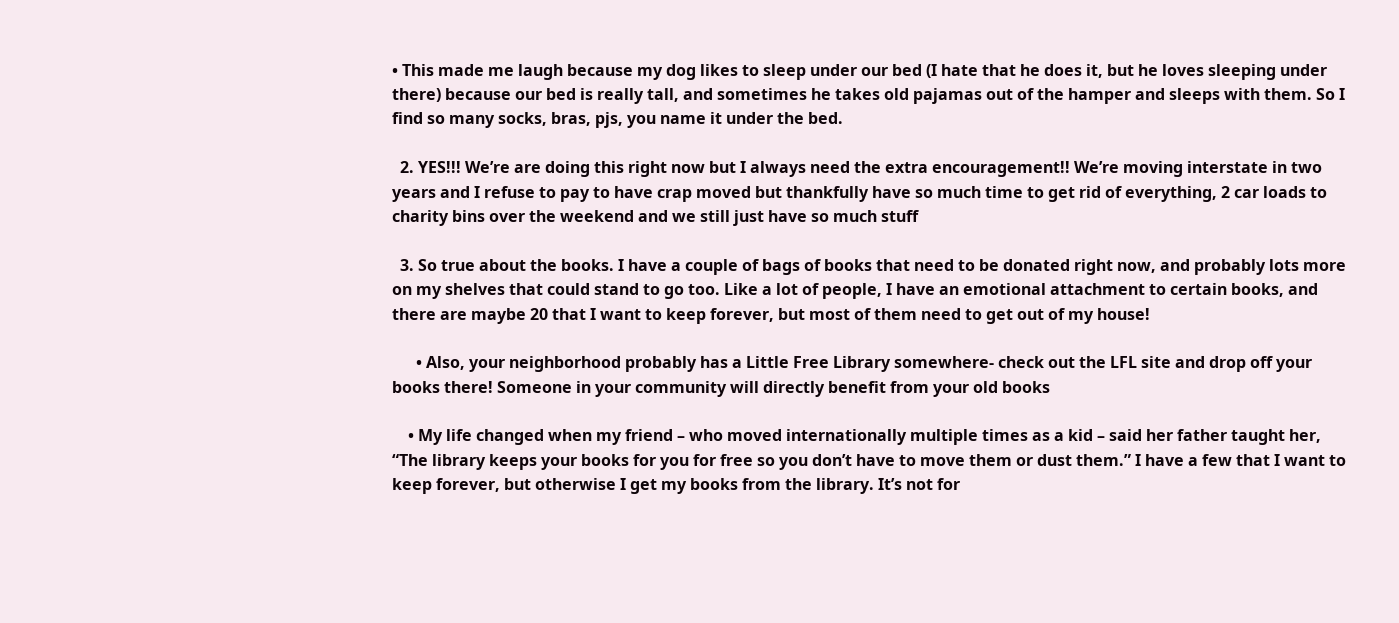• This made me laugh because my dog likes to sleep under our bed (I hate that he does it, but he loves sleeping under there) because our bed is really tall, and sometimes he takes old pajamas out of the hamper and sleeps with them. So I find so many socks, bras, pjs, you name it under the bed.

  2. YES!!! We’re are doing this right now but I always need the extra encouragement!! We’re moving interstate in two years and I refuse to pay to have crap moved but thankfully have so much time to get rid of everything, 2 car loads to charity bins over the weekend and we still just have so much stuff

  3. So true about the books. I have a couple of bags of books that need to be donated right now, and probably lots more on my shelves that could stand to go too. Like a lot of people, I have an emotional attachment to certain books, and there are maybe 20 that I want to keep forever, but most of them need to get out of my house!

      • Also, your neighborhood probably has a Little Free Library somewhere- check out the LFL site and drop off your books there! Someone in your community will directly benefit from your old books

    • My life changed when my friend – who moved internationally multiple times as a kid – said her father taught her, “The library keeps your books for you for free so you don’t have to move them or dust them.” I have a few that I want to keep forever, but otherwise I get my books from the library. It’s not for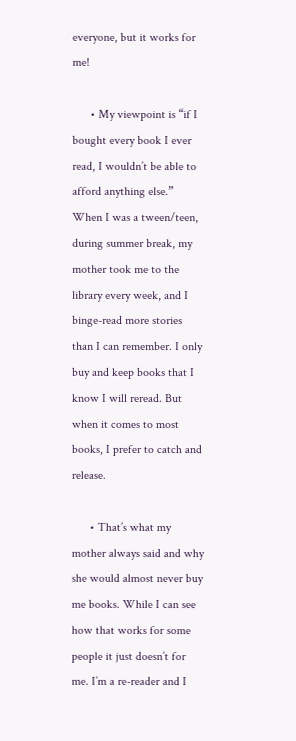everyone, but it works for me!

      • My viewpoint is “if I bought every book I ever read, I wouldn’t be able to afford anything else.” When I was a tween/teen, during summer break, my mother took me to the library every week, and I binge-read more stories than I can remember. I only buy and keep books that I know I will reread. But when it comes to most books, I prefer to catch and release.

      • That’s what my mother always said and why she would almost never buy me books. While I can see how that works for some people it just doesn’t for me. I’m a re-reader and I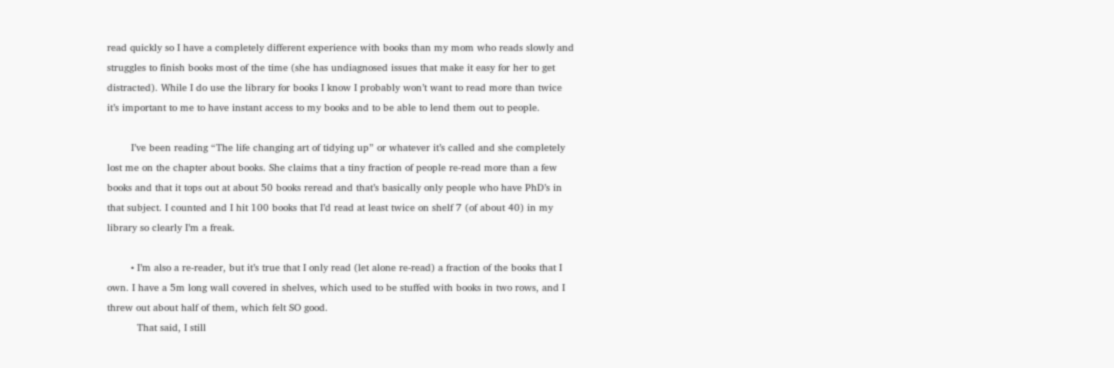read quickly so I have a completely different experience with books than my mom who reads slowly and struggles to finish books most of the time (she has undiagnosed issues that make it easy for her to get distracted). While I do use the library for books I know I probably won’t want to read more than twice it’s important to me to have instant access to my books and to be able to lend them out to people.

        I’ve been reading “The life changing art of tidying up” or whatever it’s called and she completely lost me on the chapter about books. She claims that a tiny fraction of people re-read more than a few books and that it tops out at about 50 books reread and that’s basically only people who have PhD’s in that subject. I counted and I hit 100 books that I’d read at least twice on shelf 7 (of about 40) in my library so clearly I’m a freak.

        • I’m also a re-reader, but it’s true that I only read (let alone re-read) a fraction of the books that I own. I have a 5m long wall covered in shelves, which used to be stuffed with books in two rows, and I threw out about half of them, which felt SO good.
          That said, I still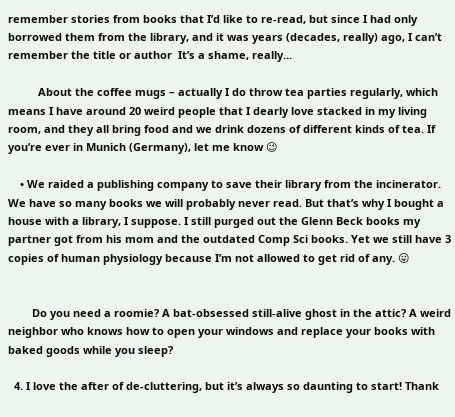remember stories from books that I’d like to re-read, but since I had only borrowed them from the library, and it was years (decades, really) ago, I can’t remember the title or author  It’s a shame, really…

          About the coffee mugs – actually I do throw tea parties regularly, which means I have around 20 weird people that I dearly love stacked in my living room, and they all bring food and we drink dozens of different kinds of tea. If you’re ever in Munich (Germany), let me know 😉

    • We raided a publishing company to save their library from the incinerator. We have so many books we will probably never read. But that’s why I bought a house with a library, I suppose. I still purged out the Glenn Beck books my partner got from his mom and the outdated Comp Sci books. Yet we still have 3 copies of human physiology because I’m not allowed to get rid of any. 😛


        Do you need a roomie? A bat-obsessed still-alive ghost in the attic? A weird neighbor who knows how to open your windows and replace your books with baked goods while you sleep?

  4. I love the after of de-cluttering, but it’s always so daunting to start! Thank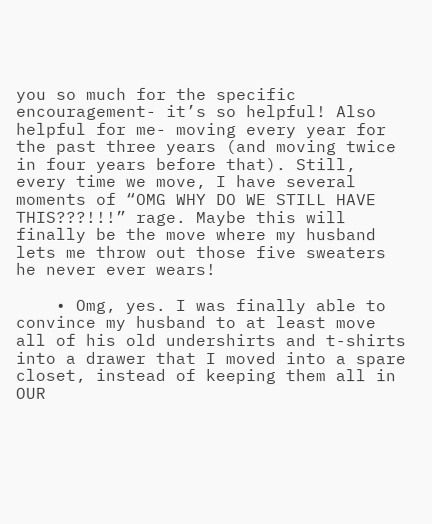you so much for the specific encouragement- it’s so helpful! Also helpful for me- moving every year for the past three years (and moving twice in four years before that). Still, every time we move, I have several moments of “OMG WHY DO WE STILL HAVE THIS???!!!” rage. Maybe this will finally be the move where my husband lets me throw out those five sweaters he never ever wears!

    • Omg, yes. I was finally able to convince my husband to at least move all of his old undershirts and t-shirts into a drawer that I moved into a spare closet, instead of keeping them all in OUR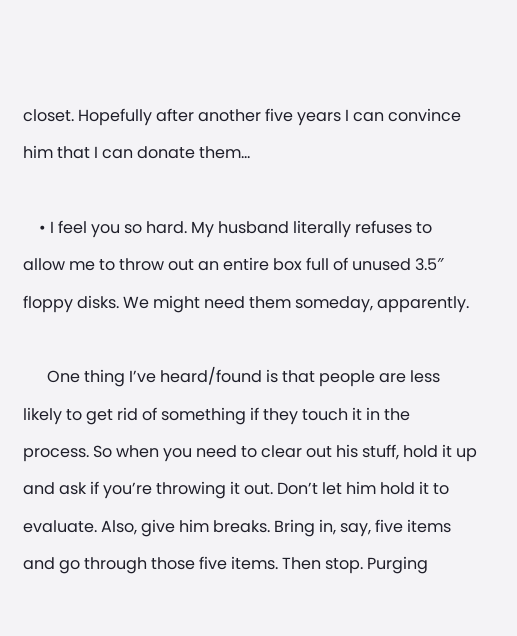closet. Hopefully after another five years I can convince him that I can donate them…

    • I feel you so hard. My husband literally refuses to allow me to throw out an entire box full of unused 3.5″ floppy disks. We might need them someday, apparently.

      One thing I’ve heard/found is that people are less likely to get rid of something if they touch it in the process. So when you need to clear out his stuff, hold it up and ask if you’re throwing it out. Don’t let him hold it to evaluate. Also, give him breaks. Bring in, say, five items and go through those five items. Then stop. Purging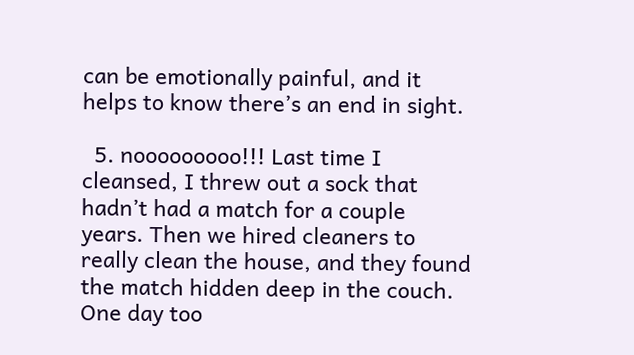can be emotionally painful, and it helps to know there’s an end in sight.

  5. nooooooooo!!! Last time I cleansed, I threw out a sock that hadn’t had a match for a couple years. Then we hired cleaners to really clean the house, and they found the match hidden deep in the couch. One day too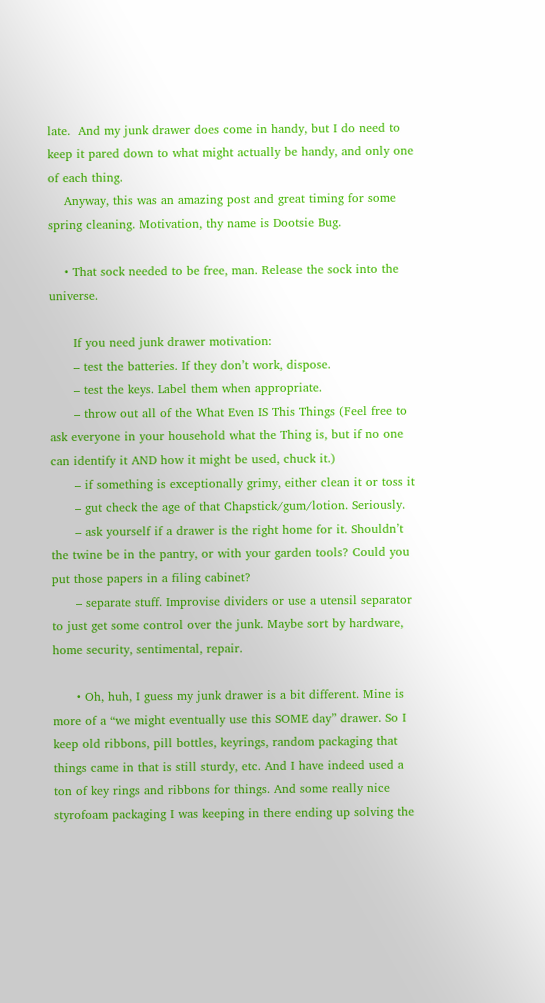late.  And my junk drawer does come in handy, but I do need to keep it pared down to what might actually be handy, and only one of each thing.
    Anyway, this was an amazing post and great timing for some spring cleaning. Motivation, thy name is Dootsie Bug.

    • That sock needed to be free, man. Release the sock into the universe.

      If you need junk drawer motivation:
      – test the batteries. If they don’t work, dispose.
      – test the keys. Label them when appropriate.
      – throw out all of the What Even IS This Things (Feel free to ask everyone in your household what the Thing is, but if no one can identify it AND how it might be used, chuck it.)
      – if something is exceptionally grimy, either clean it or toss it
      – gut check the age of that Chapstick/gum/lotion. Seriously.
      – ask yourself if a drawer is the right home for it. Shouldn’t the twine be in the pantry, or with your garden tools? Could you put those papers in a filing cabinet?
      – separate stuff. Improvise dividers or use a utensil separator to just get some control over the junk. Maybe sort by hardware, home security, sentimental, repair.

      • Oh, huh, I guess my junk drawer is a bit different. Mine is more of a “we might eventually use this SOME day” drawer. So I keep old ribbons, pill bottles, keyrings, random packaging that things came in that is still sturdy, etc. And I have indeed used a ton of key rings and ribbons for things. And some really nice styrofoam packaging I was keeping in there ending up solving the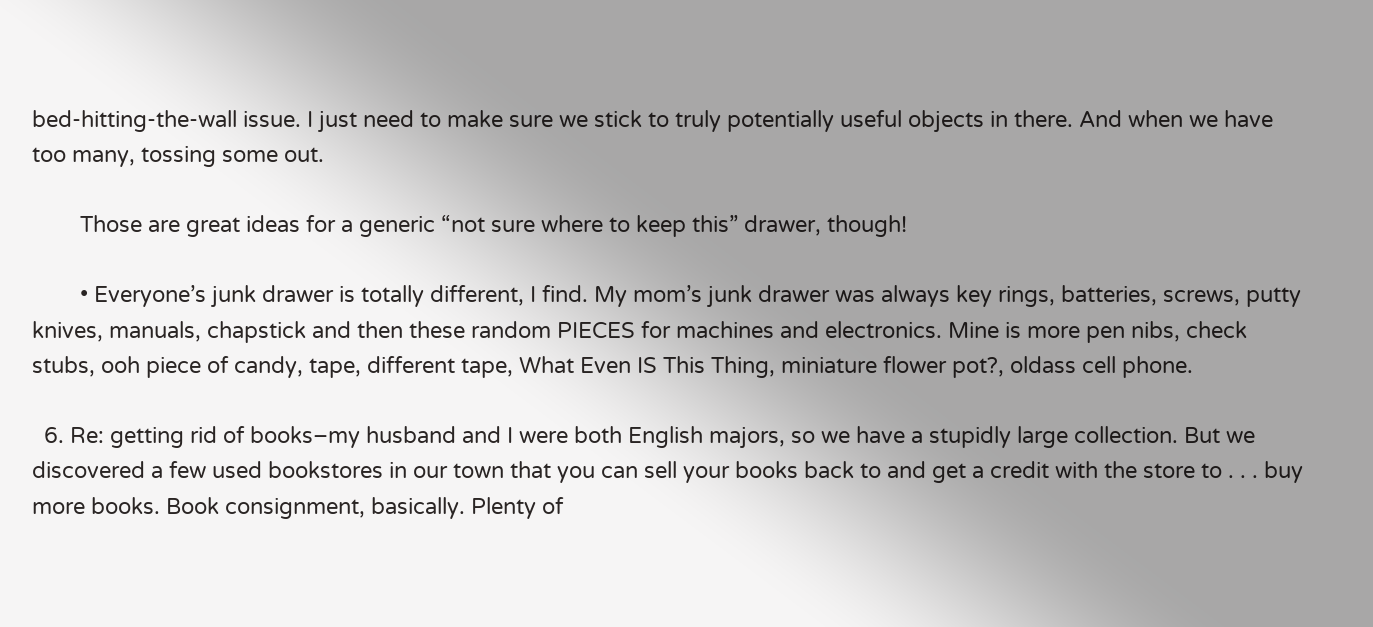bed-hitting-the-wall issue. I just need to make sure we stick to truly potentially useful objects in there. And when we have too many, tossing some out.

        Those are great ideas for a generic “not sure where to keep this” drawer, though!

        • Everyone’s junk drawer is totally different, I find. My mom’s junk drawer was always key rings, batteries, screws, putty knives, manuals, chapstick and then these random PIECES for machines and electronics. Mine is more pen nibs, check stubs, ooh piece of candy, tape, different tape, What Even IS This Thing, miniature flower pot?, oldass cell phone.

  6. Re: getting rid of books–my husband and I were both English majors, so we have a stupidly large collection. But we discovered a few used bookstores in our town that you can sell your books back to and get a credit with the store to . . . buy more books. Book consignment, basically. Plenty of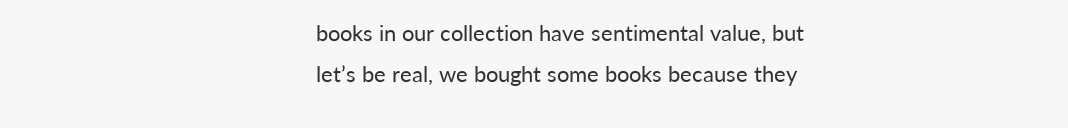books in our collection have sentimental value, but let’s be real, we bought some books because they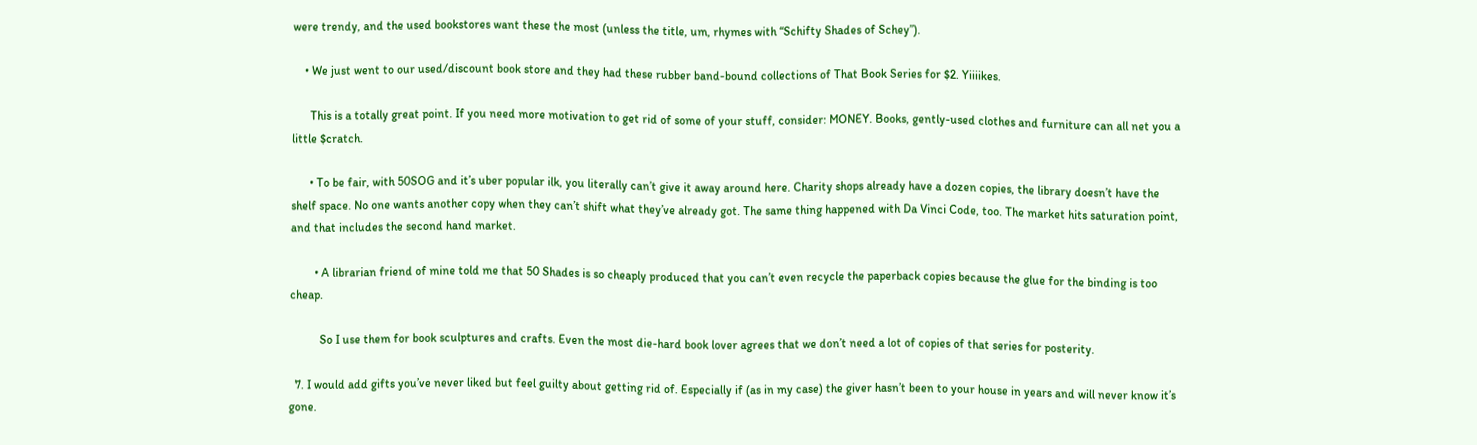were trendy, and the used bookstores want these the most (unless the title, um, rhymes with “Schifty Shades of Schey”).

    • We just went to our used/discount book store and they had these rubber band-bound collections of That Book Series for $2. Yiiiikes.

      This is a totally great point. If you need more motivation to get rid of some of your stuff, consider: MONEY. Books, gently-used clothes and furniture can all net you a little $cratch.

      • To be fair, with 50SOG and it’s uber popular ilk, you literally can’t give it away around here. Charity shops already have a dozen copies, the library doesn’t have the shelf space. No one wants another copy when they can’t shift what they’ve already got. The same thing happened with Da Vinci Code, too. The market hits saturation point, and that includes the second hand market.

        • A librarian friend of mine told me that 50 Shades is so cheaply produced that you can’t even recycle the paperback copies because the glue for the binding is too cheap.

          So I use them for book sculptures and crafts. Even the most die-hard book lover agrees that we don’t need a lot of copies of that series for posterity.

  7. I would add gifts you’ve never liked but feel guilty about getting rid of. Especially if (as in my case) the giver hasn’t been to your house in years and will never know it’s gone.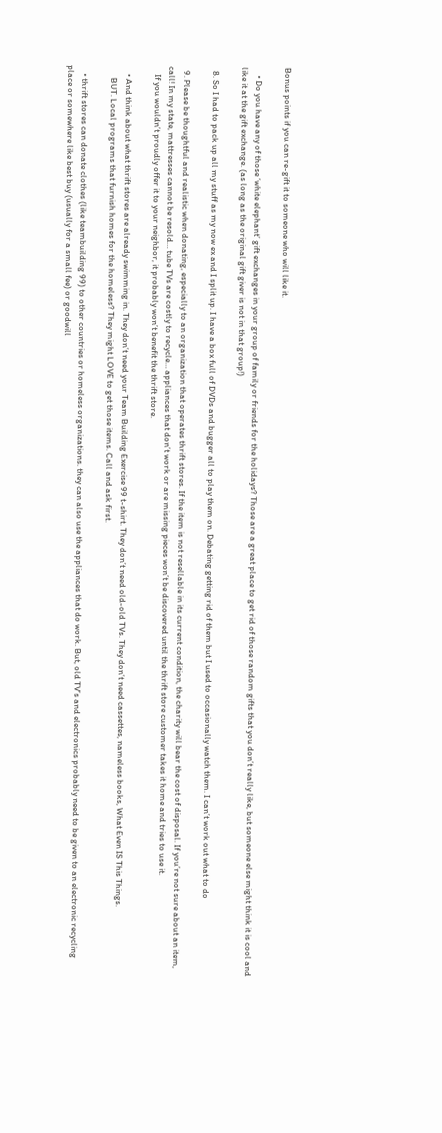Bonus points if you can re-gift it to someone who will like it.

    • Do you have any of those ‘white elephant’ gift exchanges in your group of family or friends for the holidays? Those are a great place to get rid of those random gifts that you don’t really like, but someone else might think it is cool and like it at the gift exchange. (as long as the original gift giver is not in that group!)

  8. So I had to pack up all my stuff as my now ex and I split up. I have a box full of DVDs and bugger all to play them on. Debating getting rid of them but I used to occasionally watch them. I can’t work out what to do

  9. Please be thoughtful and realistic when donating, especially to an organization that operates thrift stores. If the item is not resellable in its current condition, the charity will bear the cost of disposal. If you’re not sure about an item, call! In my state, mattresses cannot be resold… tube TVs are costly to recycle… appliances that don’t work or are missing pieces won’t be discovered until the thrift store customer takes it home and tries to use it.
    If you wouldn’t proudly offer it to your neighbor, it probably won’t benefit the thrift store.

    • And think about what thrift stores are already swimming in. They don’t need your Team Building Exercise 99 t-shirt. They don’t need old-old TVs. They don’t need cassettes, nameless books, What Even IS This Things.
      BUT. Local programs that furnish homes for the homeless? They might LOVE to get those items. Call and ask first.

    • thrift stores can donate clothes (like teambuilding 99) to other countries or homeless organizations. they can also use the appliances that do work. But, old TV’s and electronics probably need to be given to an electronic recycling place or somewhere like best buy (usually for a small fee) or goodwill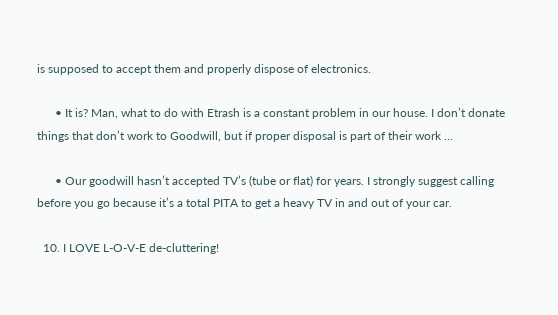is supposed to accept them and properly dispose of electronics.

      • It is? Man, what to do with Etrash is a constant problem in our house. I don’t donate things that don’t work to Goodwill, but if proper disposal is part of their work …

      • Our goodwill hasn’t accepted TV’s (tube or flat) for years. I strongly suggest calling before you go because it’s a total PITA to get a heavy TV in and out of your car.

  10. I LOVE L-O-V-E de-cluttering!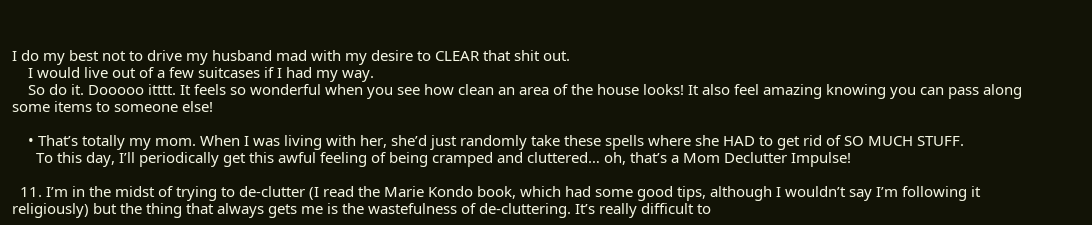I do my best not to drive my husband mad with my desire to CLEAR that shit out.
    I would live out of a few suitcases if I had my way.
    So do it. Dooooo itttt. It feels so wonderful when you see how clean an area of the house looks! It also feel amazing knowing you can pass along some items to someone else!

    • That’s totally my mom. When I was living with her, she’d just randomly take these spells where she HAD to get rid of SO MUCH STUFF.
      To this day, I’ll periodically get this awful feeling of being cramped and cluttered… oh, that’s a Mom Declutter Impulse!

  11. I’m in the midst of trying to de-clutter (I read the Marie Kondo book, which had some good tips, although I wouldn’t say I’m following it religiously) but the thing that always gets me is the wastefulness of de-cluttering. It’s really difficult to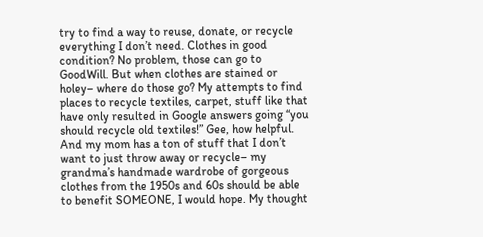try to find a way to reuse, donate, or recycle everything I don’t need. Clothes in good condition? No problem, those can go to GoodWill. But when clothes are stained or holey– where do those go? My attempts to find places to recycle textiles, carpet, stuff like that have only resulted in Google answers going “you should recycle old textiles!” Gee, how helpful. And my mom has a ton of stuff that I don’t want to just throw away or recycle– my grandma’s handmade wardrobe of gorgeous clothes from the 1950s and 60s should be able to benefit SOMEONE, I would hope. My thought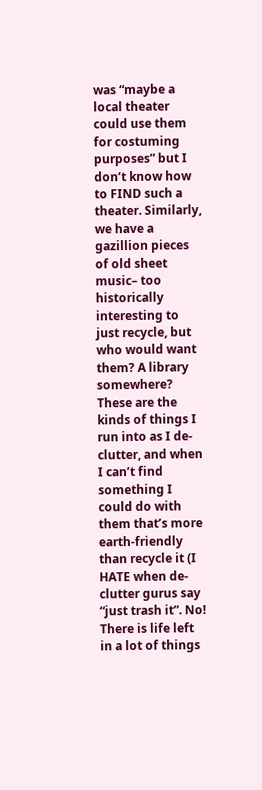was “maybe a local theater could use them for costuming purposes” but I don’t know how to FIND such a theater. Similarly, we have a gazillion pieces of old sheet music– too historically interesting to just recycle, but who would want them? A library somewhere? These are the kinds of things I run into as I de-clutter, and when I can’t find something I could do with them that’s more earth-friendly than recycle it (I HATE when de-clutter gurus say “just trash it”. No! There is life left in a lot of things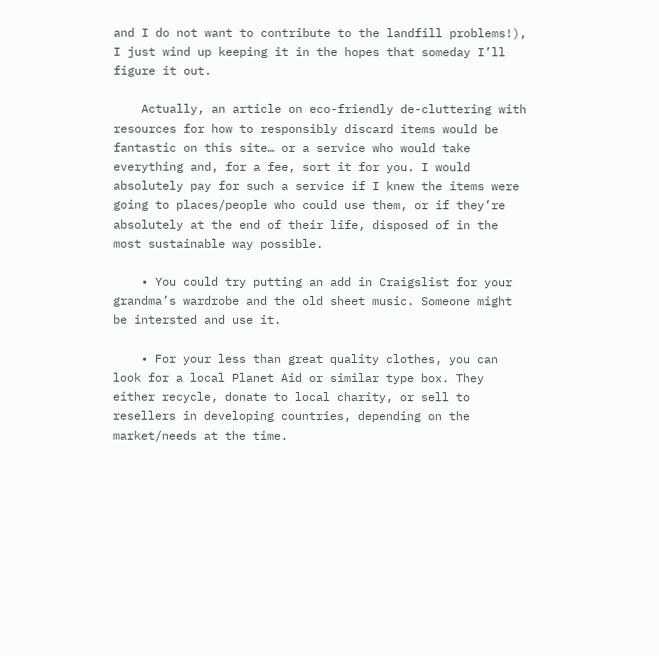and I do not want to contribute to the landfill problems!), I just wind up keeping it in the hopes that someday I’ll figure it out.

    Actually, an article on eco-friendly de-cluttering with resources for how to responsibly discard items would be fantastic on this site… or a service who would take everything and, for a fee, sort it for you. I would absolutely pay for such a service if I knew the items were going to places/people who could use them, or if they’re absolutely at the end of their life, disposed of in the most sustainable way possible.

    • You could try putting an add in Craigslist for your grandma’s wardrobe and the old sheet music. Someone might be intersted and use it.

    • For your less than great quality clothes, you can look for a local Planet Aid or similar type box. They either recycle, donate to local charity, or sell to resellers in developing countries, depending on the market/needs at the time.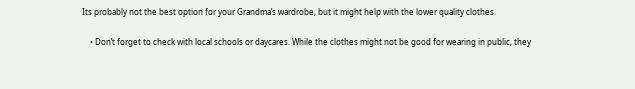Its probably not the best option for your Grandma’s wardrobe, but it might help with the lower quality clothes.

    • Don’t forget to check with local schools or daycares. While the clothes might not be good for wearing in public, they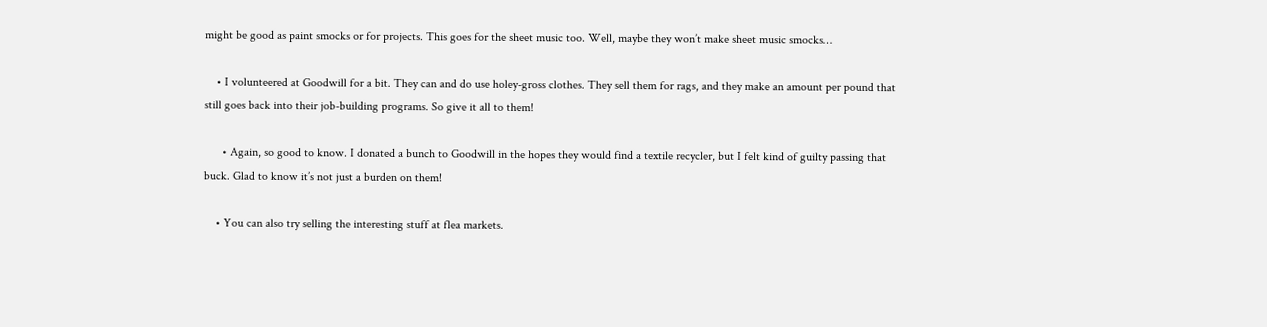might be good as paint smocks or for projects. This goes for the sheet music too. Well, maybe they won’t make sheet music smocks…

    • I volunteered at Goodwill for a bit. They can and do use holey-gross clothes. They sell them for rags, and they make an amount per pound that still goes back into their job-building programs. So give it all to them!

      • Again, so good to know. I donated a bunch to Goodwill in the hopes they would find a textile recycler, but I felt kind of guilty passing that buck. Glad to know it’s not just a burden on them!

    • You can also try selling the interesting stuff at flea markets.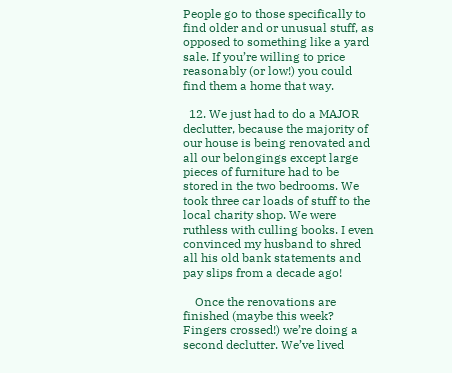People go to those specifically to find older and or unusual stuff, as opposed to something like a yard sale. If you’re willing to price reasonably (or low!) you could find them a home that way.

  12. We just had to do a MAJOR declutter, because the majority of our house is being renovated and all our belongings except large pieces of furniture had to be stored in the two bedrooms. We took three car loads of stuff to the local charity shop. We were ruthless with culling books. I even convinced my husband to shred all his old bank statements and pay slips from a decade ago!

    Once the renovations are finished (maybe this week? Fingers crossed!) we’re doing a second declutter. We’ve lived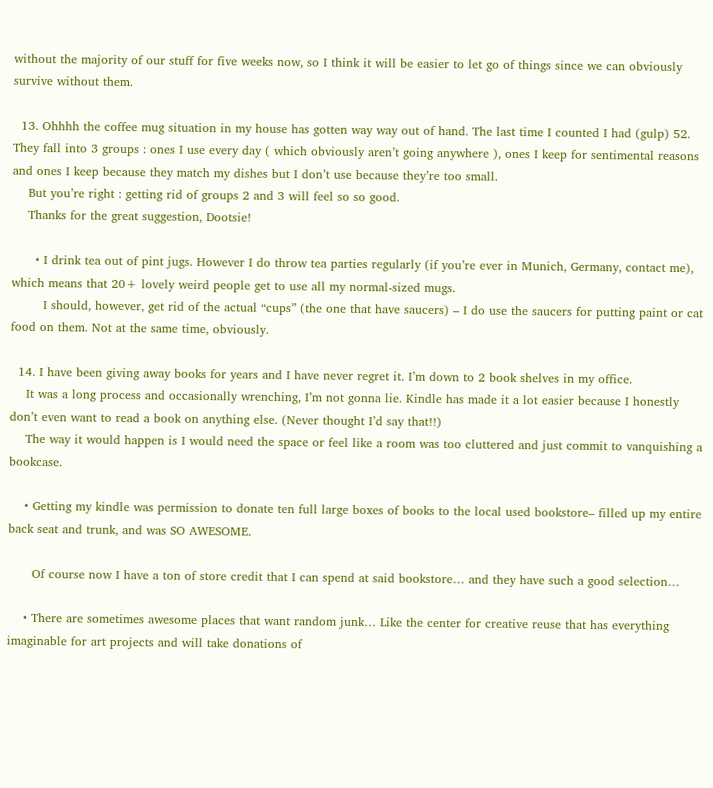without the majority of our stuff for five weeks now, so I think it will be easier to let go of things since we can obviously survive without them.

  13. Ohhhh the coffee mug situation in my house has gotten way way out of hand. The last time I counted I had (gulp) 52. They fall into 3 groups : ones I use every day ( which obviously aren’t going anywhere ), ones I keep for sentimental reasons and ones I keep because they match my dishes but I don’t use because they’re too small.
    But you’re right : getting rid of groups 2 and 3 will feel so so good.
    Thanks for the great suggestion, Dootsie!

      • I drink tea out of pint jugs. However I do throw tea parties regularly (if you’re ever in Munich, Germany, contact me), which means that 20+ lovely weird people get to use all my normal-sized mugs.
        I should, however, get rid of the actual “cups” (the one that have saucers) – I do use the saucers for putting paint or cat food on them. Not at the same time, obviously.

  14. I have been giving away books for years and I have never regret it. I’m down to 2 book shelves in my office.
    It was a long process and occasionally wrenching, I’m not gonna lie. Kindle has made it a lot easier because I honestly don’t even want to read a book on anything else. (Never thought I’d say that!!)
    The way it would happen is I would need the space or feel like a room was too cluttered and just commit to vanquishing a bookcase.

    • Getting my kindle was permission to donate ten full large boxes of books to the local used bookstore– filled up my entire back seat and trunk, and was SO AWESOME.

      Of course now I have a ton of store credit that I can spend at said bookstore… and they have such a good selection…

    • There are sometimes awesome places that want random junk… Like the center for creative reuse that has everything imaginable for art projects and will take donations of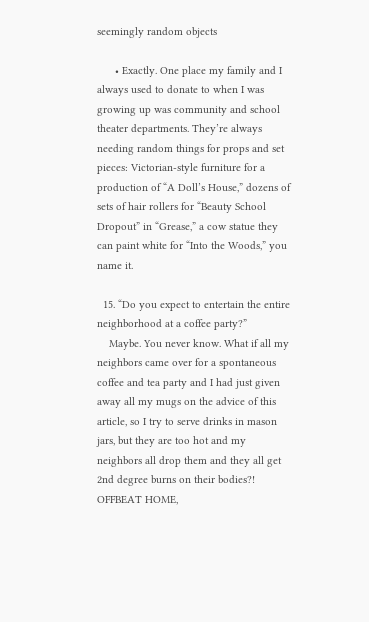seemingly random objects

      • Exactly. One place my family and I always used to donate to when I was growing up was community and school theater departments. They’re always needing random things for props and set pieces: Victorian-style furniture for a production of “A Doll’s House,” dozens of sets of hair rollers for “Beauty School Dropout” in “Grease,” a cow statue they can paint white for “Into the Woods,” you name it.

  15. “Do you expect to entertain the entire neighborhood at a coffee party?”
    Maybe. You never know. What if all my neighbors came over for a spontaneous coffee and tea party and I had just given away all my mugs on the advice of this article, so I try to serve drinks in mason jars, but they are too hot and my neighbors all drop them and they all get 2nd degree burns on their bodies?! OFFBEAT HOME,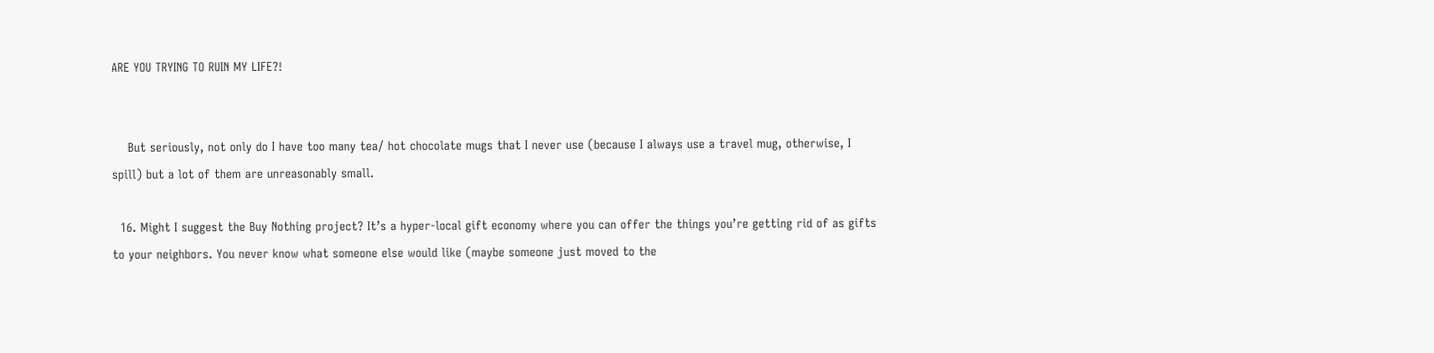ARE YOU TRYING TO RUIN MY LIFE?!


    But seriously, not only do I have too many tea/ hot chocolate mugs that I never use (because I always use a travel mug, otherwise, I spill) but a lot of them are unreasonably small.

  16. Might I suggest the Buy Nothing project? It’s a hyper-local gift economy where you can offer the things you’re getting rid of as gifts to your neighbors. You never know what someone else would like (maybe someone just moved to the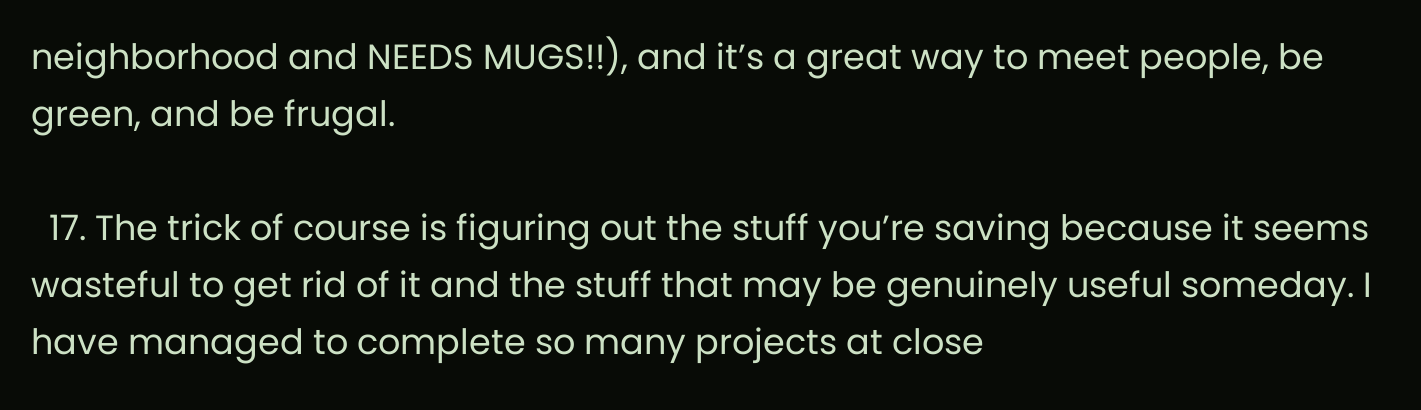neighborhood and NEEDS MUGS!!), and it’s a great way to meet people, be green, and be frugal.

  17. The trick of course is figuring out the stuff you’re saving because it seems wasteful to get rid of it and the stuff that may be genuinely useful someday. I have managed to complete so many projects at close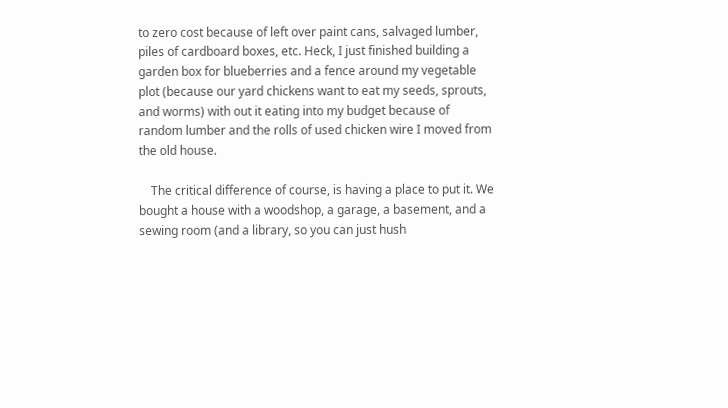to zero cost because of left over paint cans, salvaged lumber, piles of cardboard boxes, etc. Heck, I just finished building a garden box for blueberries and a fence around my vegetable plot (because our yard chickens want to eat my seeds, sprouts, and worms) with out it eating into my budget because of random lumber and the rolls of used chicken wire I moved from the old house.

    The critical difference of course, is having a place to put it. We bought a house with a woodshop, a garage, a basement, and a sewing room (and a library, so you can just hush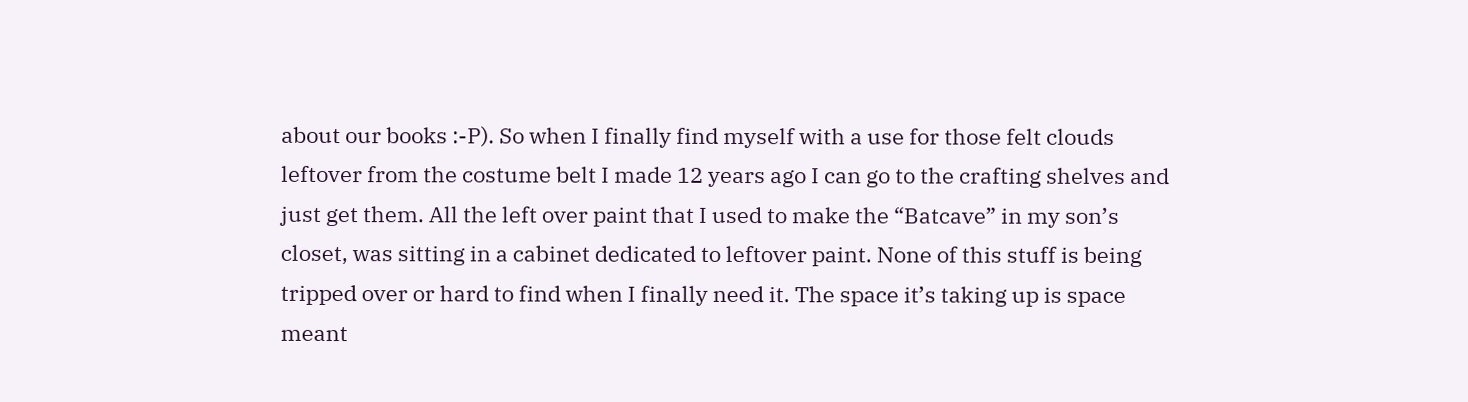about our books :-P). So when I finally find myself with a use for those felt clouds leftover from the costume belt I made 12 years ago I can go to the crafting shelves and just get them. All the left over paint that I used to make the “Batcave” in my son’s closet, was sitting in a cabinet dedicated to leftover paint. None of this stuff is being tripped over or hard to find when I finally need it. The space it’s taking up is space meant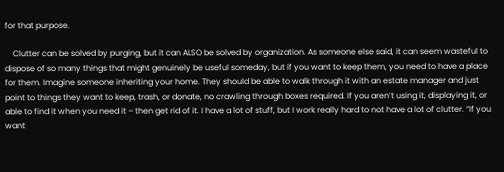for that purpose.

    Clutter can be solved by purging, but it can ALSO be solved by organization. As someone else said, it can seem wasteful to dispose of so many things that might genuinely be useful someday, but if you want to keep them, you need to have a place for them. Imagine someone inheriting your home. They should be able to walk through it with an estate manager and just point to things they want to keep, trash, or donate, no crawling through boxes required. If you aren’t using it, displaying it, or able to find it when you need it – then get rid of it. I have a lot of stuff, but I work really hard to not have a lot of clutter. “If you want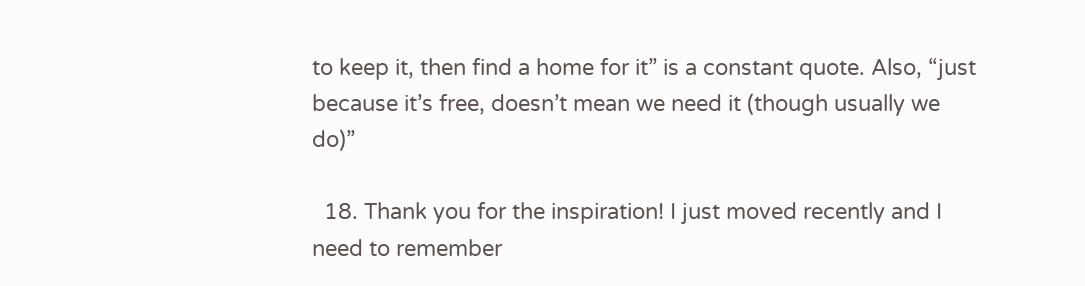to keep it, then find a home for it” is a constant quote. Also, “just because it’s free, doesn’t mean we need it (though usually we do)”

  18. Thank you for the inspiration! I just moved recently and I need to remember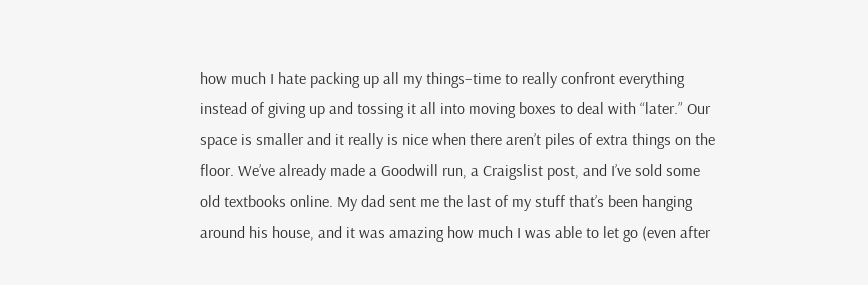how much I hate packing up all my things–time to really confront everything instead of giving up and tossing it all into moving boxes to deal with “later.” Our space is smaller and it really is nice when there aren’t piles of extra things on the floor. We’ve already made a Goodwill run, a Craigslist post, and I’ve sold some old textbooks online. My dad sent me the last of my stuff that’s been hanging around his house, and it was amazing how much I was able to let go (even after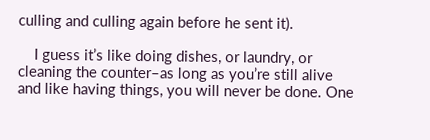culling and culling again before he sent it).

    I guess it’s like doing dishes, or laundry, or cleaning the counter–as long as you’re still alive and like having things, you will never be done. One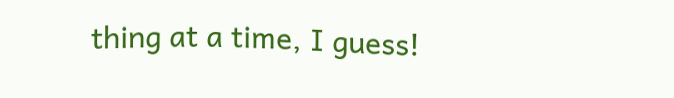thing at a time, I guess!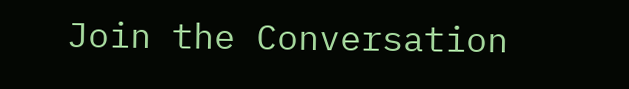Join the Conversation